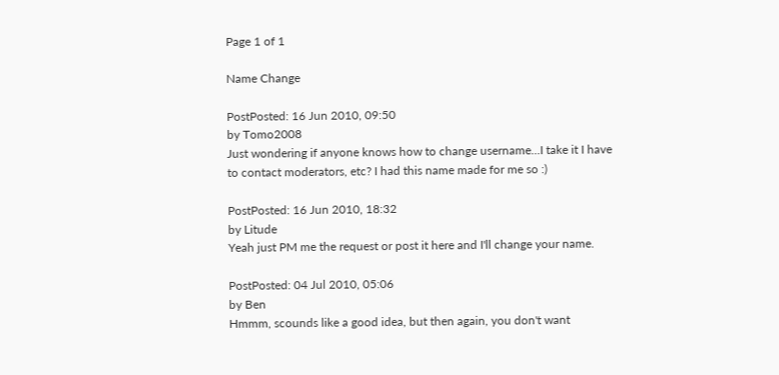Page 1 of 1

Name Change

PostPosted: 16 Jun 2010, 09:50
by Tomo2008
Just wondering if anyone knows how to change username...I take it I have to contact moderators, etc? I had this name made for me so :)

PostPosted: 16 Jun 2010, 18:32
by Litude
Yeah just PM me the request or post it here and I'll change your name.

PostPosted: 04 Jul 2010, 05:06
by Ben
Hmmm, scounds like a good idea, but then again, you don't want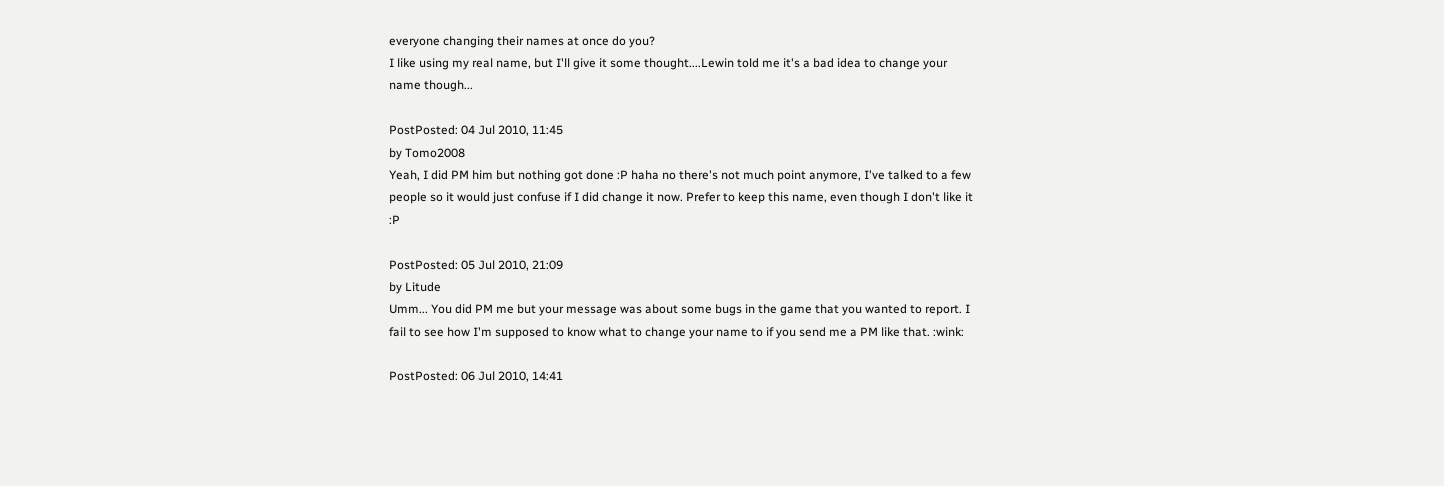everyone changing their names at once do you?
I like using my real name, but I'll give it some thought....Lewin told me it's a bad idea to change your name though...

PostPosted: 04 Jul 2010, 11:45
by Tomo2008
Yeah, I did PM him but nothing got done :P haha no there's not much point anymore, I've talked to a few people so it would just confuse if I did change it now. Prefer to keep this name, even though I don't like it :P

PostPosted: 05 Jul 2010, 21:09
by Litude
Umm... You did PM me but your message was about some bugs in the game that you wanted to report. I fail to see how I'm supposed to know what to change your name to if you send me a PM like that. :wink:

PostPosted: 06 Jul 2010, 14:41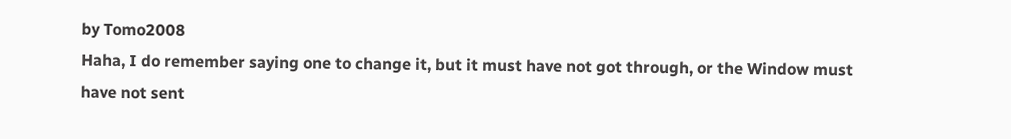by Tomo2008
Haha, I do remember saying one to change it, but it must have not got through, or the Window must have not sent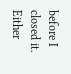before I closed it. Either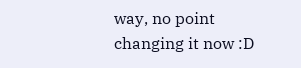way, no point changing it now :D